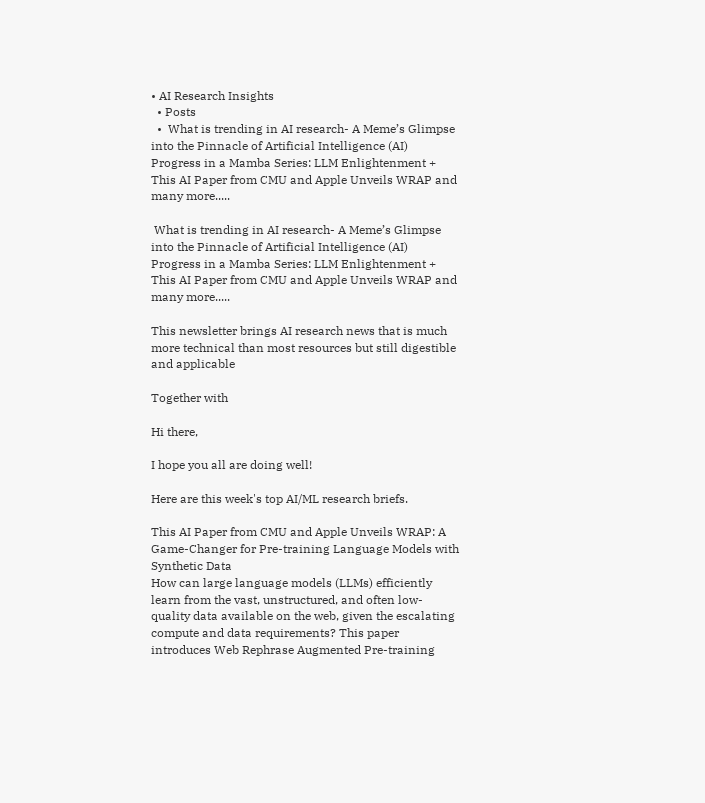• AI Research Insights
  • Posts
  •  What is trending in AI research- A Meme’s Glimpse into the Pinnacle of Artificial Intelligence (AI) Progress in a Mamba Series: LLM Enlightenment + This AI Paper from CMU and Apple Unveils WRAP and many more.....

 What is trending in AI research- A Meme’s Glimpse into the Pinnacle of Artificial Intelligence (AI) Progress in a Mamba Series: LLM Enlightenment + This AI Paper from CMU and Apple Unveils WRAP and many more.....

This newsletter brings AI research news that is much more technical than most resources but still digestible and applicable

Together with

Hi there,

I hope you all are doing well!

Here are this week's top AI/ML research briefs.

This AI Paper from CMU and Apple Unveils WRAP: A Game-Changer for Pre-training Language Models with Synthetic Data
How can large language models (LLMs) efficiently learn from the vast, unstructured, and often low-quality data available on the web, given the escalating compute and data requirements? This paper introduces Web Rephrase Augmented Pre-training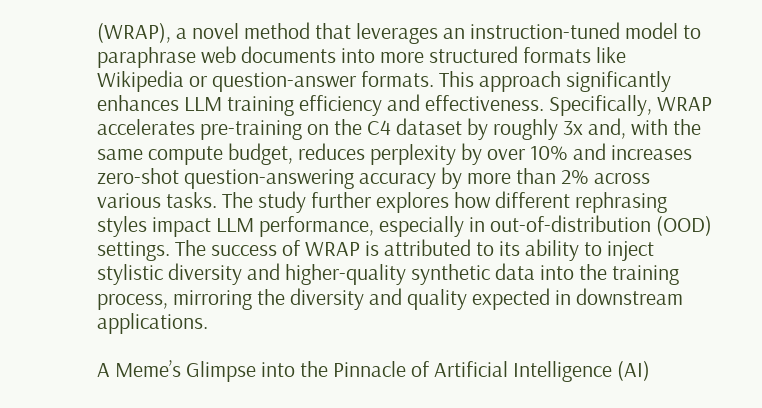(WRAP), a novel method that leverages an instruction-tuned model to paraphrase web documents into more structured formats like Wikipedia or question-answer formats. This approach significantly enhances LLM training efficiency and effectiveness. Specifically, WRAP accelerates pre-training on the C4 dataset by roughly 3x and, with the same compute budget, reduces perplexity by over 10% and increases zero-shot question-answering accuracy by more than 2% across various tasks. The study further explores how different rephrasing styles impact LLM performance, especially in out-of-distribution (OOD) settings. The success of WRAP is attributed to its ability to inject stylistic diversity and higher-quality synthetic data into the training process, mirroring the diversity and quality expected in downstream applications.

A Meme’s Glimpse into the Pinnacle of Artificial Intelligence (AI)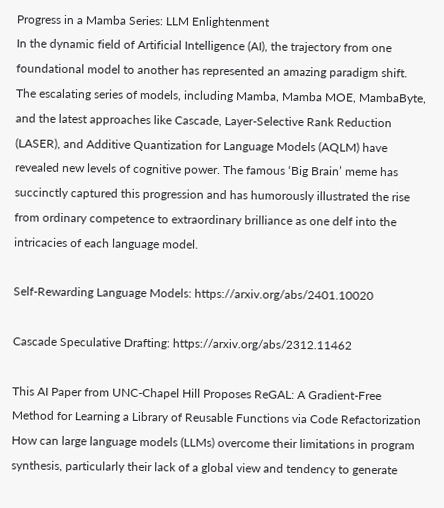Progress in a Mamba Series: LLM Enlightenment
In the dynamic field of Artificial Intelligence (AI), the trajectory from one foundational model to another has represented an amazing paradigm shift. The escalating series of models, including Mamba, Mamba MOE, MambaByte, and the latest approaches like Cascade, Layer-Selective Rank Reduction (LASER), and Additive Quantization for Language Models (AQLM) have revealed new levels of cognitive power. The famous ‘Big Brain’ meme has succinctly captured this progression and has humorously illustrated the rise from ordinary competence to extraordinary brilliance as one delf into the intricacies of each language model.

Self-Rewarding Language Models: https://arxiv.org/abs/2401.10020

Cascade Speculative Drafting: https://arxiv.org/abs/2312.11462

This AI Paper from UNC-Chapel Hill Proposes ReGAL: A Gradient-Free Method for Learning a Library of Reusable Functions via Code Refactorization
How can large language models (LLMs) overcome their limitations in program synthesis, particularly their lack of a global view and tendency to generate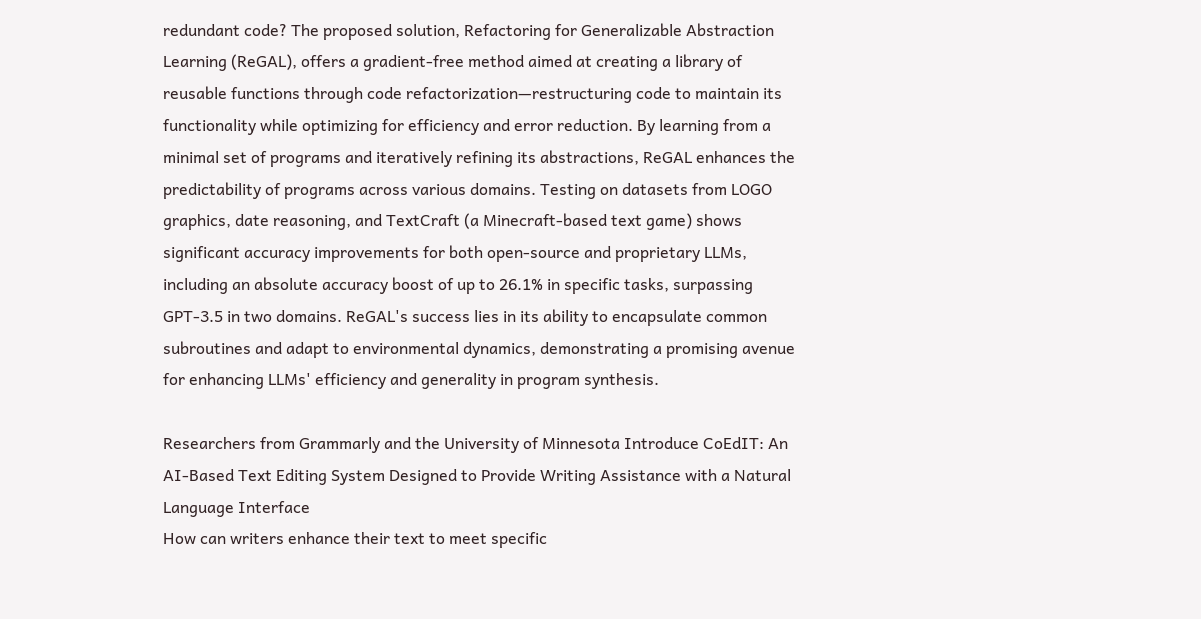redundant code? The proposed solution, Refactoring for Generalizable Abstraction Learning (ReGAL), offers a gradient-free method aimed at creating a library of reusable functions through code refactorization—restructuring code to maintain its functionality while optimizing for efficiency and error reduction. By learning from a minimal set of programs and iteratively refining its abstractions, ReGAL enhances the predictability of programs across various domains. Testing on datasets from LOGO graphics, date reasoning, and TextCraft (a Minecraft-based text game) shows significant accuracy improvements for both open-source and proprietary LLMs, including an absolute accuracy boost of up to 26.1% in specific tasks, surpassing GPT-3.5 in two domains. ReGAL's success lies in its ability to encapsulate common subroutines and adapt to environmental dynamics, demonstrating a promising avenue for enhancing LLMs' efficiency and generality in program synthesis.

Researchers from Grammarly and the University of Minnesota Introduce CoEdIT: An AI-Based Text Editing System Designed to Provide Writing Assistance with a Natural Language Interface
How can writers enhance their text to meet specific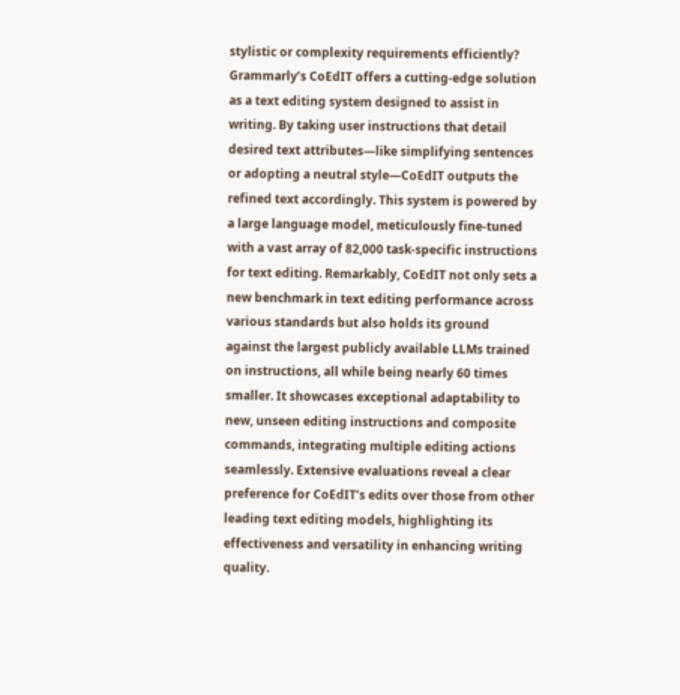stylistic or complexity requirements efficiently?  Grammarly’s CoEdIT offers a cutting-edge solution as a text editing system designed to assist in writing. By taking user instructions that detail desired text attributes—like simplifying sentences or adopting a neutral style—CoEdIT outputs the refined text accordingly. This system is powered by a large language model, meticulously fine-tuned with a vast array of 82,000 task-specific instructions for text editing. Remarkably, CoEdIT not only sets a new benchmark in text editing performance across various standards but also holds its ground against the largest publicly available LLMs trained on instructions, all while being nearly 60 times smaller. It showcases exceptional adaptability to new, unseen editing instructions and composite commands, integrating multiple editing actions seamlessly. Extensive evaluations reveal a clear preference for CoEdIT’s edits over those from other leading text editing models, highlighting its effectiveness and versatility in enhancing writing quality.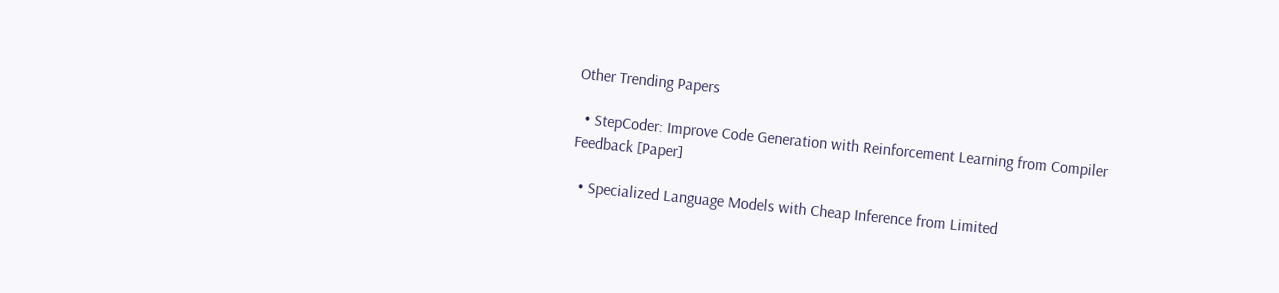Other Trending Papers

  • StepCoder: Improve Code Generation with Reinforcement Learning from Compiler Feedback [Paper]

  • Specialized Language Models with Cheap Inference from Limited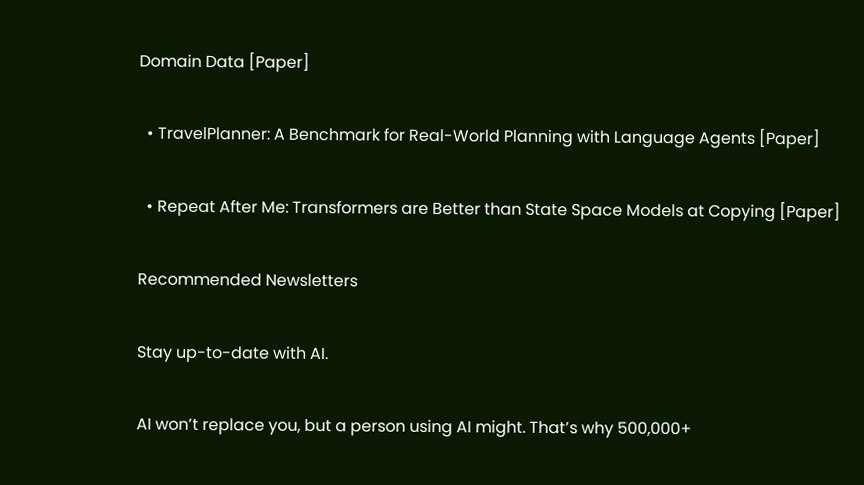Domain Data [Paper]

  • TravelPlanner: A Benchmark for Real-World Planning with Language Agents [Paper]

  • Repeat After Me: Transformers are Better than State Space Models at Copying [Paper]

Recommended Newsletters

Stay up-to-date with AI.

AI won’t replace you, but a person using AI might. That’s why 500,000+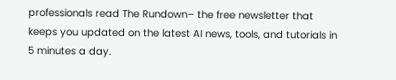professionals read The Rundown– the free newsletter that keeps you updated on the latest AI news, tools, and tutorials in 5 minutes a day.